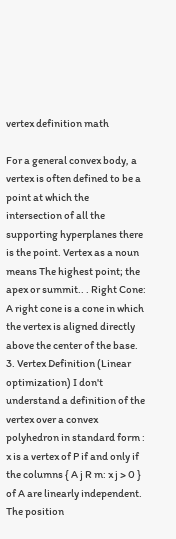vertex definition math

For a general convex body, a vertex is often defined to be a point at which the intersection of all the supporting hyperplanes there is the point. Vertex as a noun means The highest point; the apex or summit.. . Right Cone: A right cone is a cone in which the vertex is aligned directly above the center of the base. 3. Vertex Definition (Linear optimization) I don't understand a definition of the vertex over a convex polyhedron in standard form : x is a vertex of P if and only if the columns { A j R m: x j > 0 } of A are linearly independent. The position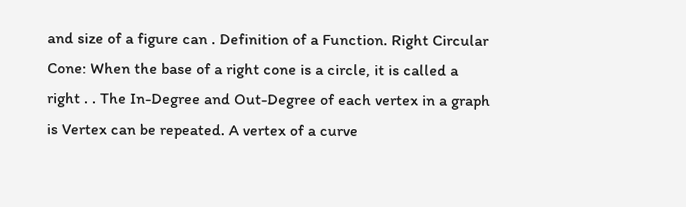and size of a figure can . Definition of a Function. Right Circular Cone: When the base of a right cone is a circle, it is called a right . . The In-Degree and Out-Degree of each vertex in a graph is Vertex can be repeated. A vertex of a curve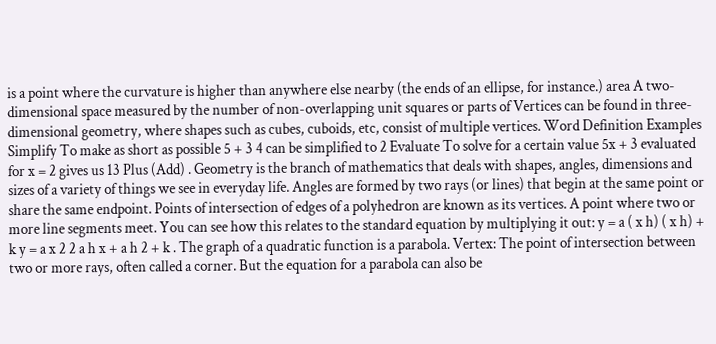is a point where the curvature is higher than anywhere else nearby (the ends of an ellipse, for instance.) area A two-dimensional space measured by the number of non-overlapping unit squares or parts of Vertices can be found in three-dimensional geometry, where shapes such as cubes, cuboids, etc, consist of multiple vertices. Word Definition Examples Simplify To make as short as possible 5 + 3 4 can be simplified to 2 Evaluate To solve for a certain value 5x + 3 evaluated for x = 2 gives us 13 Plus (Add) . Geometry is the branch of mathematics that deals with shapes, angles, dimensions and sizes of a variety of things we see in everyday life. Angles are formed by two rays (or lines) that begin at the same point or share the same endpoint. Points of intersection of edges of a polyhedron are known as its vertices. A point where two or more line segments meet. You can see how this relates to the standard equation by multiplying it out: y = a ( x h) ( x h) + k y = a x 2 2 a h x + a h 2 + k . The graph of a quadratic function is a parabola. Vertex: The point of intersection between two or more rays, often called a corner. But the equation for a parabola can also be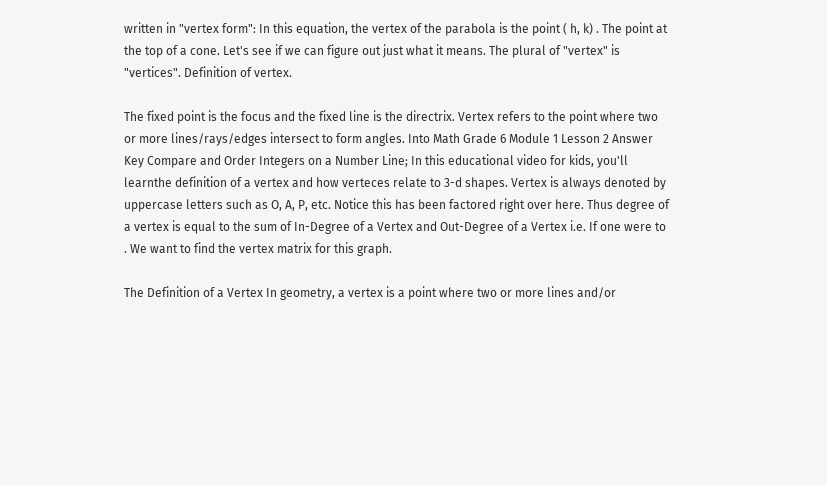written in "vertex form": In this equation, the vertex of the parabola is the point ( h, k) . The point at the top of a cone. Let's see if we can figure out just what it means. The plural of "vertex" is "vertices". Definition of vertex.

The fixed point is the focus and the fixed line is the directrix. Vertex refers to the point where two or more lines/rays/edges intersect to form angles. Into Math Grade 6 Module 1 Lesson 2 Answer Key Compare and Order Integers on a Number Line; In this educational video for kids, you'll learnthe definition of a vertex and how verteces relate to 3-d shapes. Vertex is always denoted by uppercase letters such as O, A, P, etc. Notice this has been factored right over here. Thus degree of a vertex is equal to the sum of In-Degree of a Vertex and Out-Degree of a Vertex i.e. If one were to . We want to find the vertex matrix for this graph.

The Definition of a Vertex In geometry, a vertex is a point where two or more lines and/or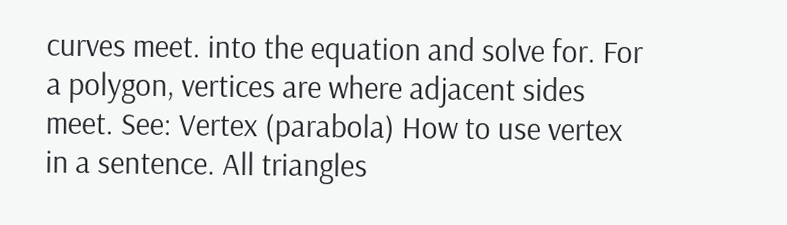curves meet. into the equation and solve for. For a polygon, vertices are where adjacent sides meet. See: Vertex (parabola) How to use vertex in a sentence. All triangles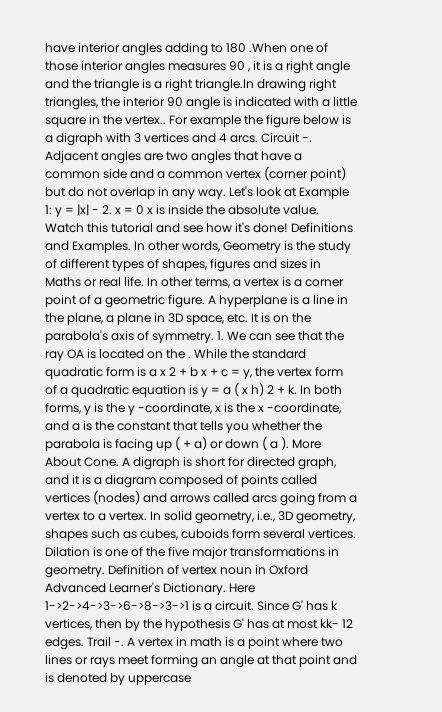have interior angles adding to 180 .When one of those interior angles measures 90 , it is a right angle and the triangle is a right triangle.In drawing right triangles, the interior 90 angle is indicated with a little square in the vertex.. For example the figure below is a digraph with 3 vertices and 4 arcs. Circuit -. Adjacent angles are two angles that have a common side and a common vertex (corner point) but do not overlap in any way. Let's look at Example 1: y = |x| - 2. x = 0 x is inside the absolute value. Watch this tutorial and see how it's done! Definitions and Examples. In other words, Geometry is the study of different types of shapes, figures and sizes in Maths or real life. In other terms, a vertex is a corner point of a geometric figure. A hyperplane is a line in the plane, a plane in 3D space, etc. It is on the parabola's axis of symmetry. 1. We can see that the ray OA is located on the . While the standard quadratic form is a x 2 + b x + c = y, the vertex form of a quadratic equation is y = a ( x h) 2 + k. In both forms, y is the y -coordinate, x is the x -coordinate, and a is the constant that tells you whether the parabola is facing up ( + a) or down ( a ). More About Cone. A digraph is short for directed graph, and it is a diagram composed of points called vertices (nodes) and arrows called arcs going from a vertex to a vertex. In solid geometry, i.e., 3D geometry, shapes such as cubes, cuboids form several vertices. Dilation is one of the five major transformations in geometry. Definition of vertex noun in Oxford Advanced Learner's Dictionary. Here 1->2->4->3->6->8->3->1 is a circuit. Since G' has k vertices, then by the hypothesis G' has at most kk- 12 edges. Trail -. A vertex in math is a point where two lines or rays meet forming an angle at that point and is denoted by uppercase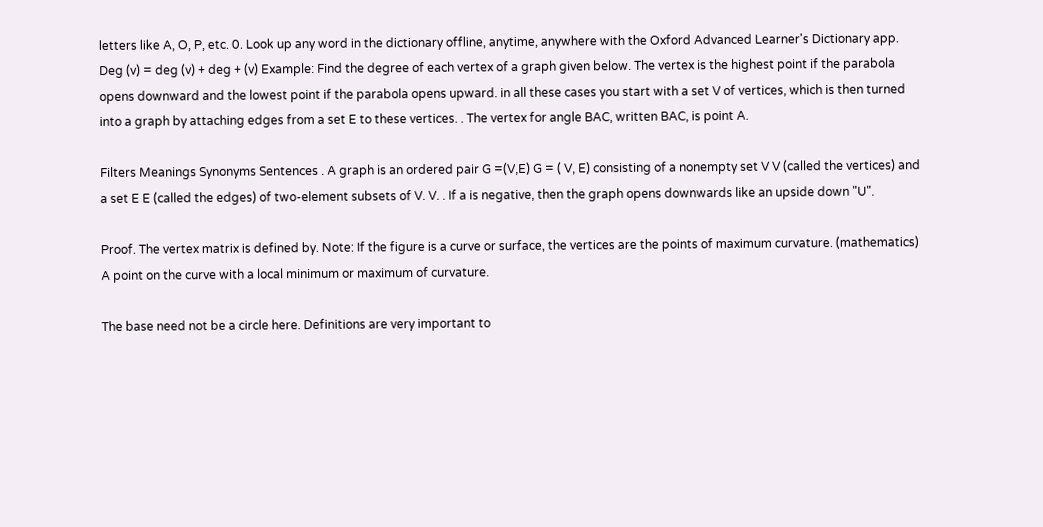letters like A, O, P, etc. 0. Look up any word in the dictionary offline, anytime, anywhere with the Oxford Advanced Learner's Dictionary app. Deg (v) = deg (v) + deg + (v) Example: Find the degree of each vertex of a graph given below. The vertex is the highest point if the parabola opens downward and the lowest point if the parabola opens upward. in all these cases you start with a set V of vertices, which is then turned into a graph by attaching edges from a set E to these vertices. . The vertex for angle BAC, written BAC, is point A.

Filters Meanings Synonyms Sentences . A graph is an ordered pair G =(V,E) G = ( V, E) consisting of a nonempty set V V (called the vertices) and a set E E (called the edges) of two-element subsets of V. V. . If a is negative, then the graph opens downwards like an upside down "U".

Proof. The vertex matrix is defined by. Note: If the figure is a curve or surface, the vertices are the points of maximum curvature. (mathematics) A point on the curve with a local minimum or maximum of curvature.

The base need not be a circle here. Definitions are very important to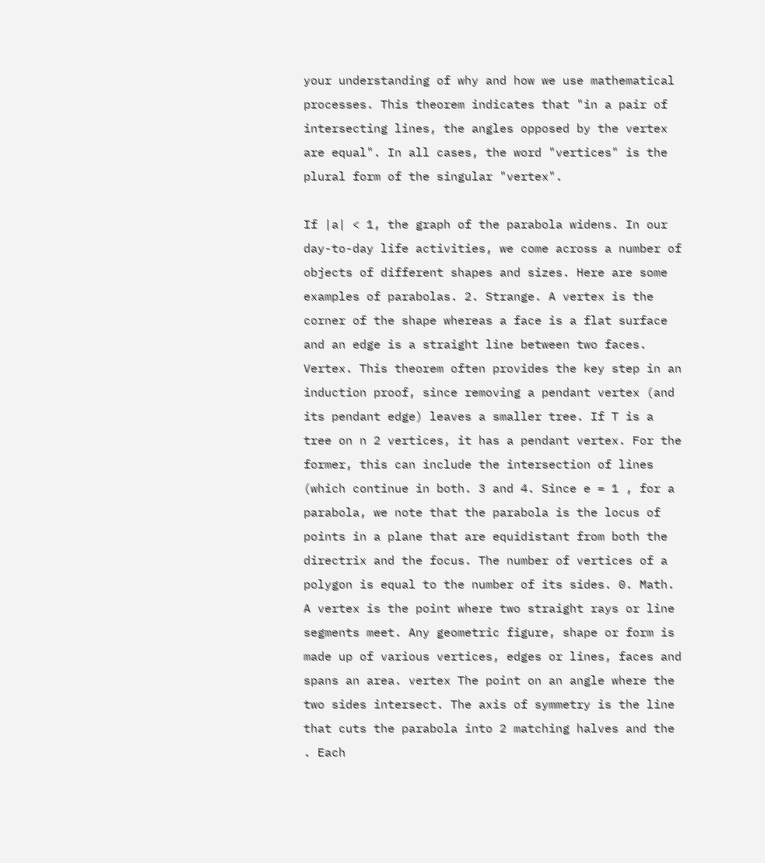your understanding of why and how we use mathematical processes. This theorem indicates that "in a pair of intersecting lines, the angles opposed by the vertex are equal". In all cases, the word "vertices" is the plural form of the singular "vertex".

If |a| < 1, the graph of the parabola widens. In our day-to-day life activities, we come across a number of objects of different shapes and sizes. Here are some examples of parabolas. 2. Strange. A vertex is the corner of the shape whereas a face is a flat surface and an edge is a straight line between two faces. Vertex. This theorem often provides the key step in an induction proof, since removing a pendant vertex (and its pendant edge) leaves a smaller tree. If T is a tree on n 2 vertices, it has a pendant vertex. For the former, this can include the intersection of lines (which continue in both. 3 and 4. Since e = 1 , for a parabola, we note that the parabola is the locus of points in a plane that are equidistant from both the directrix and the focus. The number of vertices of a polygon is equal to the number of its sides. 0. Math. A vertex is the point where two straight rays or line segments meet. Any geometric figure, shape or form is made up of various vertices, edges or lines, faces and spans an area. vertex The point on an angle where the two sides intersect. The axis of symmetry is the line that cuts the parabola into 2 matching halves and the . Each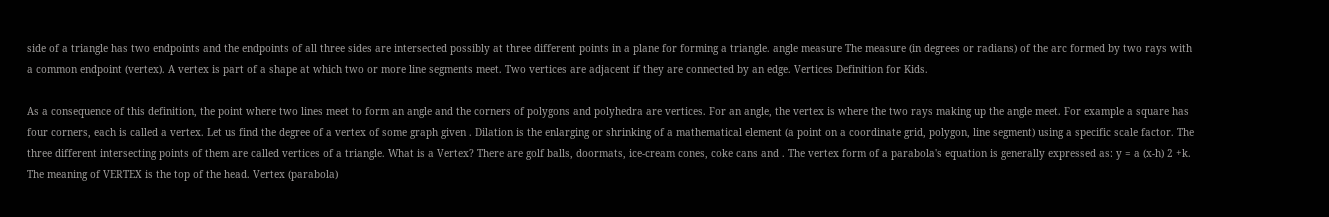side of a triangle has two endpoints and the endpoints of all three sides are intersected possibly at three different points in a plane for forming a triangle. angle measure The measure (in degrees or radians) of the arc formed by two rays with a common endpoint (vertex). A vertex is part of a shape at which two or more line segments meet. Two vertices are adjacent if they are connected by an edge. Vertices Definition for Kids.

As a consequence of this definition, the point where two lines meet to form an angle and the corners of polygons and polyhedra are vertices. For an angle, the vertex is where the two rays making up the angle meet. For example a square has four corners, each is called a vertex. Let us find the degree of a vertex of some graph given . Dilation is the enlarging or shrinking of a mathematical element (a point on a coordinate grid, polygon, line segment) using a specific scale factor. The three different intersecting points of them are called vertices of a triangle. What is a Vertex? There are golf balls, doormats, ice-cream cones, coke cans and . The vertex form of a parabola's equation is generally expressed as: y = a (x-h) 2 +k. The meaning of VERTEX is the top of the head. Vertex (parabola)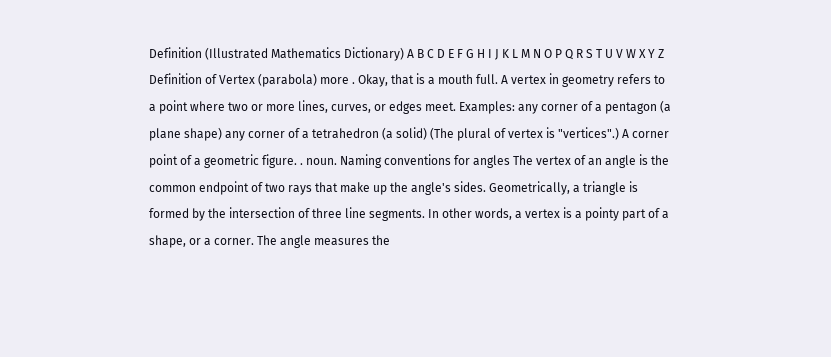Definition (Illustrated Mathematics Dictionary) A B C D E F G H I J K L M N O P Q R S T U V W X Y Z Definition of Vertex (parabola) more . Okay, that is a mouth full. A vertex in geometry refers to a point where two or more lines, curves, or edges meet. Examples: any corner of a pentagon (a plane shape) any corner of a tetrahedron (a solid) (The plural of vertex is "vertices".) A corner point of a geometric figure. . noun. Naming conventions for angles The vertex of an angle is the common endpoint of two rays that make up the angle's sides. Geometrically, a triangle is formed by the intersection of three line segments. In other words, a vertex is a pointy part of a shape, or a corner. The angle measures the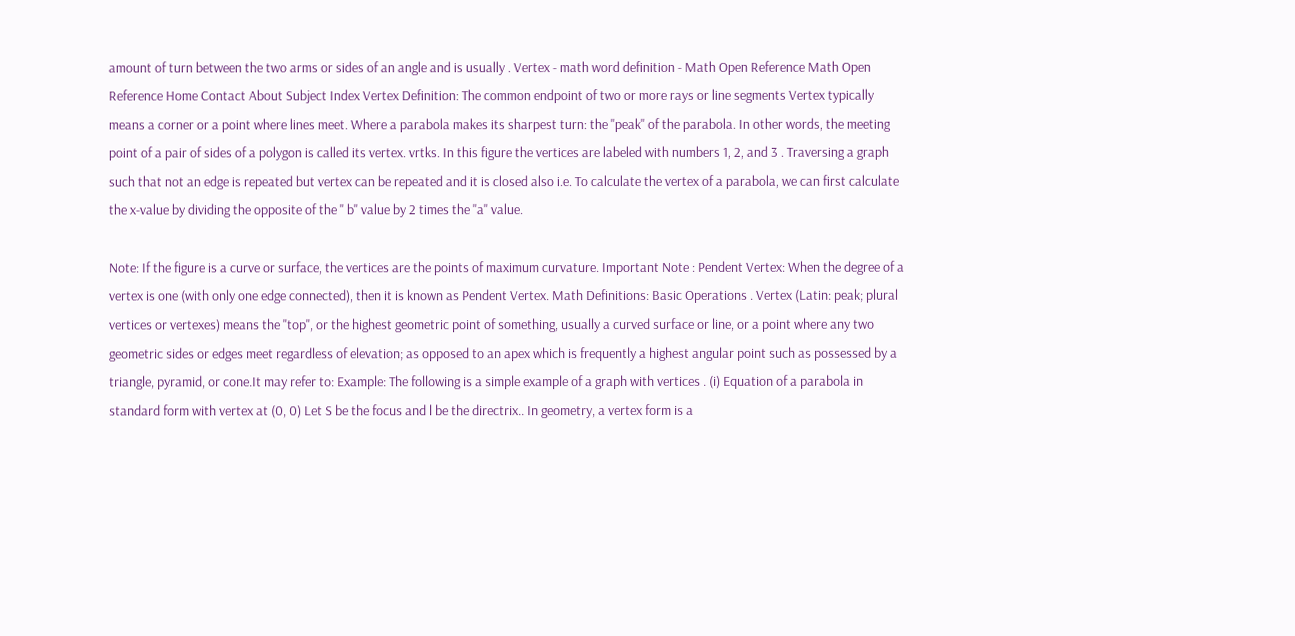amount of turn between the two arms or sides of an angle and is usually . Vertex - math word definition - Math Open Reference Math Open Reference Home Contact About Subject Index Vertex Definition: The common endpoint of two or more rays or line segments Vertex typically means a corner or a point where lines meet. Where a parabola makes its sharpest turn: the "peak" of the parabola. In other words, the meeting point of a pair of sides of a polygon is called its vertex. vrtks. In this figure the vertices are labeled with numbers 1, 2, and 3 . Traversing a graph such that not an edge is repeated but vertex can be repeated and it is closed also i.e. To calculate the vertex of a parabola, we can first calculate the x-value by dividing the opposite of the " b" value by 2 times the "a" value.

Note: If the figure is a curve or surface, the vertices are the points of maximum curvature. Important Note : Pendent Vertex: When the degree of a vertex is one (with only one edge connected), then it is known as Pendent Vertex. Math Definitions: Basic Operations . Vertex (Latin: peak; plural vertices or vertexes) means the "top", or the highest geometric point of something, usually a curved surface or line, or a point where any two geometric sides or edges meet regardless of elevation; as opposed to an apex which is frequently a highest angular point such as possessed by a triangle, pyramid, or cone.It may refer to: Example: The following is a simple example of a graph with vertices . (i) Equation of a parabola in standard form with vertex at (0, 0) Let S be the focus and l be the directrix.. In geometry, a vertex form is a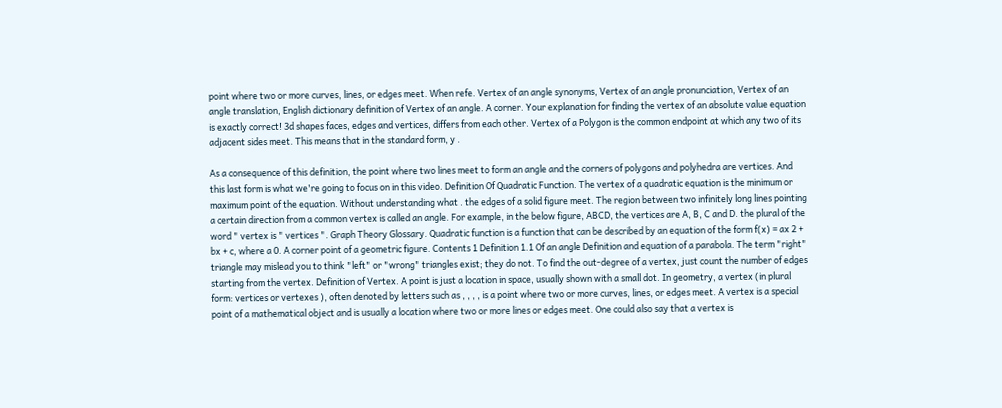point where two or more curves, lines, or edges meet. When refe. Vertex of an angle synonyms, Vertex of an angle pronunciation, Vertex of an angle translation, English dictionary definition of Vertex of an angle. A corner. Your explanation for finding the vertex of an absolute value equation is exactly correct! 3d shapes faces, edges and vertices, differs from each other. Vertex of a Polygon is the common endpoint at which any two of its adjacent sides meet. This means that in the standard form, y .

As a consequence of this definition, the point where two lines meet to form an angle and the corners of polygons and polyhedra are vertices. And this last form is what we're going to focus on in this video. Definition Of Quadratic Function. The vertex of a quadratic equation is the minimum or maximum point of the equation. Without understanding what . the edges of a solid figure meet. The region between two infinitely long lines pointing a certain direction from a common vertex is called an angle. For example, in the below figure, ABCD, the vertices are A, B, C and D. the plural of the word " vertex is " vertices ". Graph Theory Glossary. Quadratic function is a function that can be described by an equation of the form f(x) = ax 2 + bx + c, where a 0. A corner point of a geometric figure. Contents 1 Definition 1.1 Of an angle Definition and equation of a parabola. The term "right" triangle may mislead you to think "left" or "wrong" triangles exist; they do not. To find the out-degree of a vertex, just count the number of edges starting from the vertex. Definition of Vertex. A point is just a location in space, usually shown with a small dot. In geometry, a vertex (in plural form: vertices or vertexes ), often denoted by letters such as , , , , is a point where two or more curves, lines, or edges meet. A vertex is a special point of a mathematical object and is usually a location where two or more lines or edges meet. One could also say that a vertex is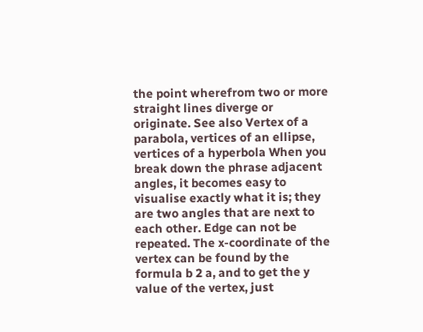the point wherefrom two or more straight lines diverge or originate. See also Vertex of a parabola, vertices of an ellipse, vertices of a hyperbola When you break down the phrase adjacent angles, it becomes easy to visualise exactly what it is; they are two angles that are next to each other. Edge can not be repeated. The x-coordinate of the vertex can be found by the formula b 2 a, and to get the y value of the vertex, just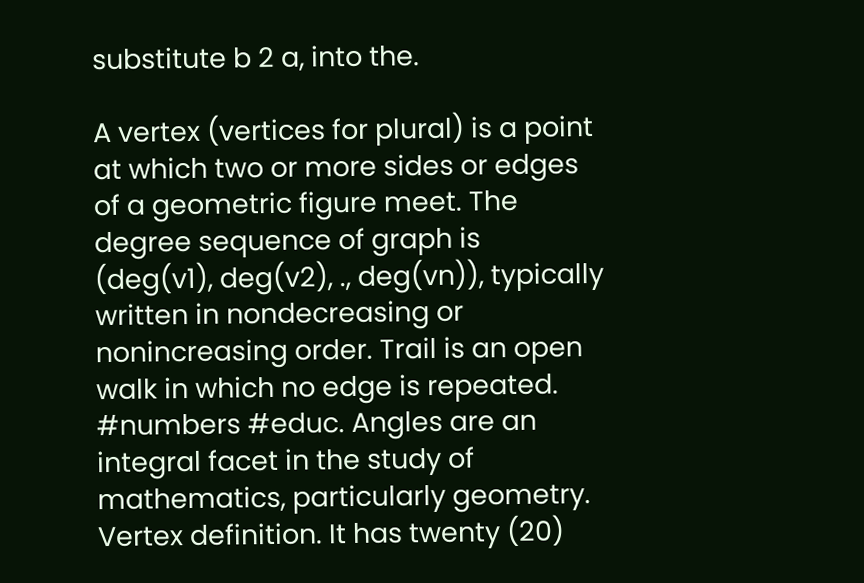substitute b 2 a, into the.

A vertex (vertices for plural) is a point at which two or more sides or edges of a geometric figure meet. The degree sequence of graph is (deg(v1), deg(v2), ., deg(vn)), typically written in nondecreasing or nonincreasing order. Trail is an open walk in which no edge is repeated. #numbers #educ. Angles are an integral facet in the study of mathematics, particularly geometry. Vertex definition. It has twenty (20)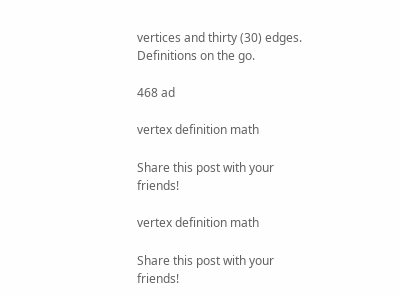vertices and thirty (30) edges. Definitions on the go.

468 ad

vertex definition math

Share this post with your friends!

vertex definition math

Share this post with your friends!